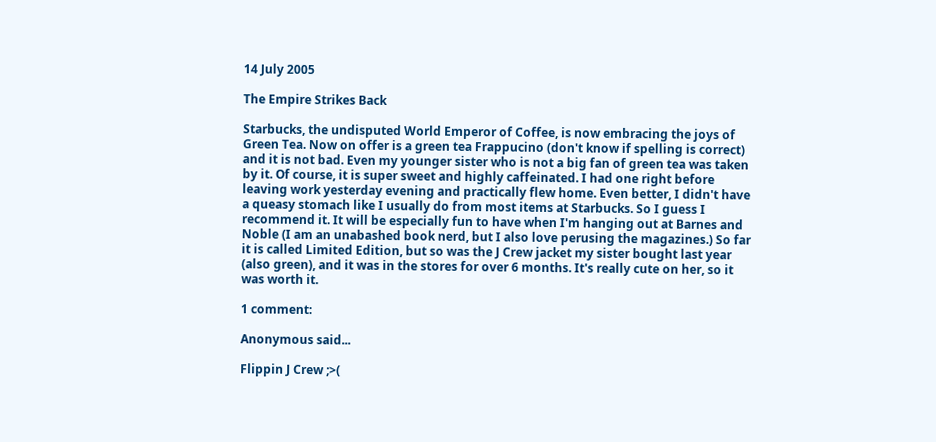14 July 2005

The Empire Strikes Back

Starbucks, the undisputed World Emperor of Coffee, is now embracing the joys of Green Tea. Now on offer is a green tea Frappucino (don't know if spelling is correct) and it is not bad. Even my younger sister who is not a big fan of green tea was taken by it. Of course, it is super sweet and highly caffeinated. I had one right before leaving work yesterday evening and practically flew home. Even better, I didn't have a queasy stomach like I usually do from most items at Starbucks. So I guess I recommend it. It will be especially fun to have when I'm hanging out at Barnes and Noble (I am an unabashed book nerd, but I also love perusing the magazines.) So far it is called Limited Edition, but so was the J Crew jacket my sister bought last year (also green), and it was in the stores for over 6 months. It's really cute on her, so it was worth it.

1 comment:

Anonymous said...

Flippin J Crew ;>(